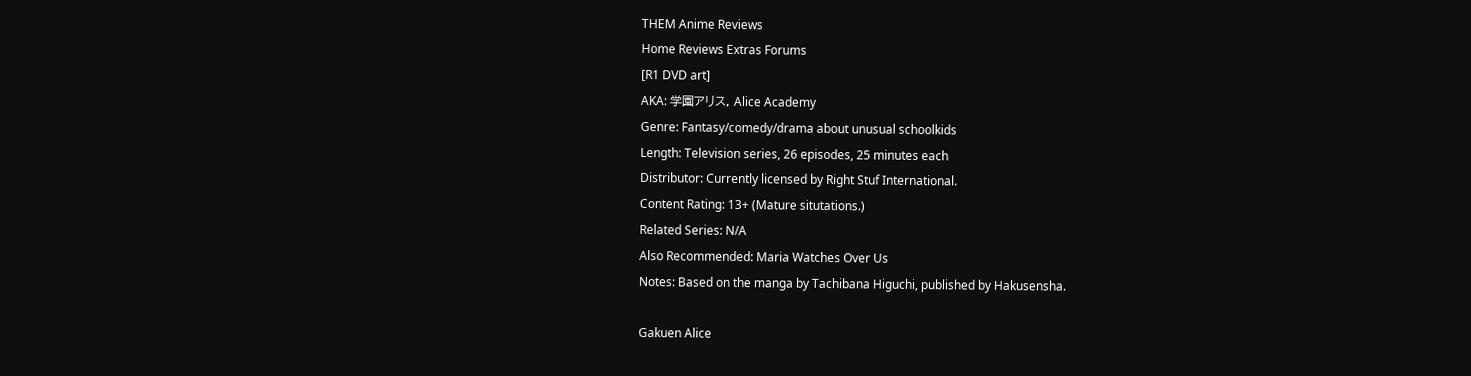THEM Anime Reviews
Home Reviews Extras Forums
[R1 DVD art]
AKA: 学園アリス, Alice Academy
Genre: Fantasy/comedy/drama about unusual schoolkids
Length: Television series, 26 episodes, 25 minutes each
Distributor: Currently licensed by Right Stuf International.
Content Rating: 13+ (Mature situtations.)
Related Series: N/A
Also Recommended: Maria Watches Over Us
Notes: Based on the manga by Tachibana Higuchi, published by Hakusensha.

Gakuen Alice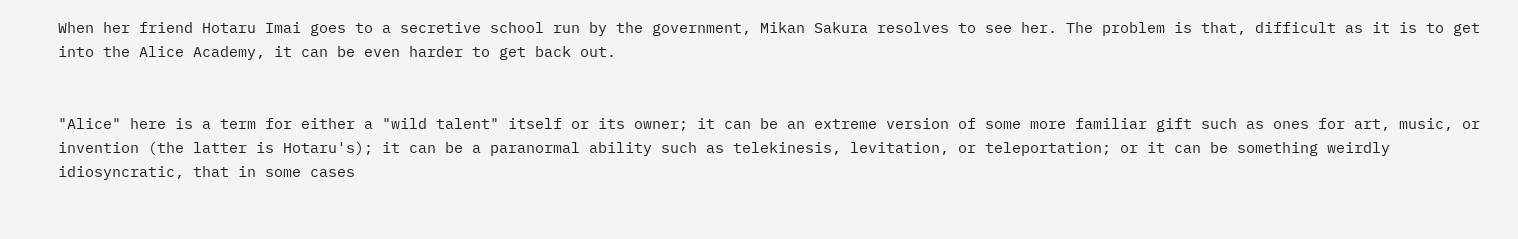When her friend Hotaru Imai goes to a secretive school run by the government, Mikan Sakura resolves to see her. The problem is that, difficult as it is to get into the Alice Academy, it can be even harder to get back out.


"Alice" here is a term for either a "wild talent" itself or its owner; it can be an extreme version of some more familiar gift such as ones for art, music, or invention (the latter is Hotaru's); it can be a paranormal ability such as telekinesis, levitation, or teleportation; or it can be something weirdly idiosyncratic, that in some cases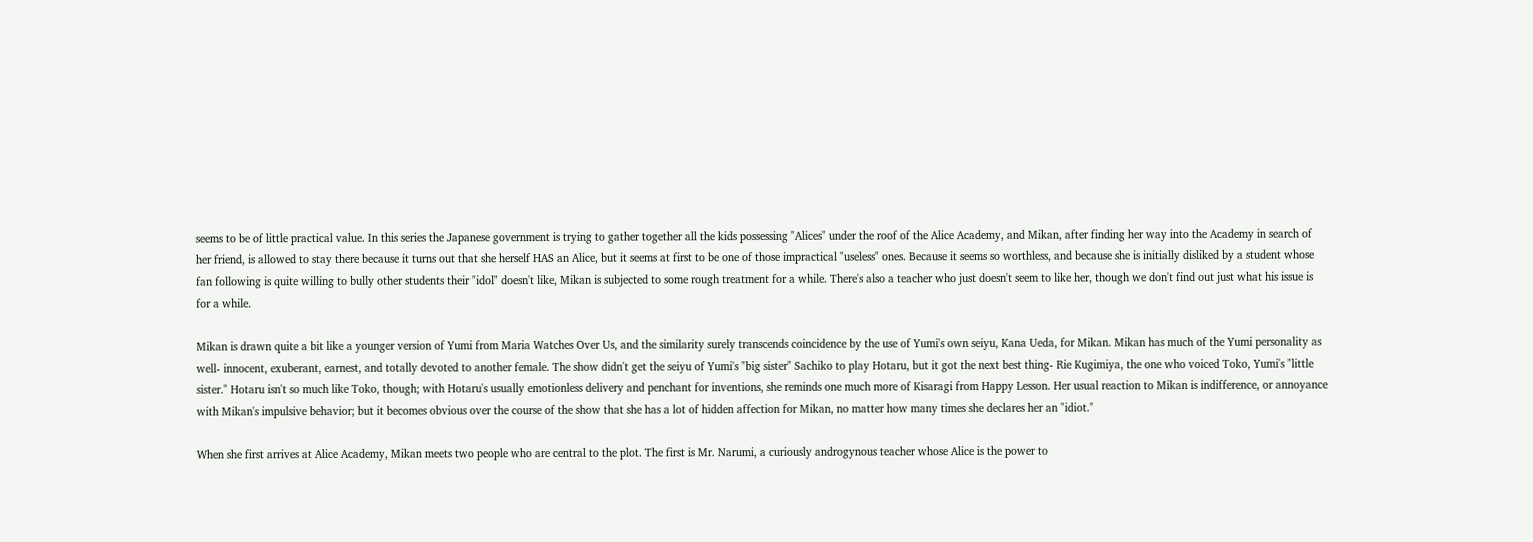seems to be of little practical value. In this series the Japanese government is trying to gather together all the kids possessing "Alices" under the roof of the Alice Academy, and Mikan, after finding her way into the Academy in search of her friend, is allowed to stay there because it turns out that she herself HAS an Alice, but it seems at first to be one of those impractical "useless" ones. Because it seems so worthless, and because she is initially disliked by a student whose fan following is quite willing to bully other students their "idol" doesn't like, Mikan is subjected to some rough treatment for a while. There's also a teacher who just doesn't seem to like her, though we don't find out just what his issue is for a while.

Mikan is drawn quite a bit like a younger version of Yumi from Maria Watches Over Us, and the similarity surely transcends coincidence by the use of Yumi's own seiyu, Kana Ueda, for Mikan. Mikan has much of the Yumi personality as well- innocent, exuberant, earnest, and totally devoted to another female. The show didn't get the seiyu of Yumi's "big sister" Sachiko to play Hotaru, but it got the next best thing- Rie Kugimiya, the one who voiced Toko, Yumi's "little sister." Hotaru isn't so much like Toko, though; with Hotaru's usually emotionless delivery and penchant for inventions, she reminds one much more of Kisaragi from Happy Lesson. Her usual reaction to Mikan is indifference, or annoyance with Mikan's impulsive behavior; but it becomes obvious over the course of the show that she has a lot of hidden affection for Mikan, no matter how many times she declares her an "idiot."

When she first arrives at Alice Academy, Mikan meets two people who are central to the plot. The first is Mr. Narumi, a curiously androgynous teacher whose Alice is the power to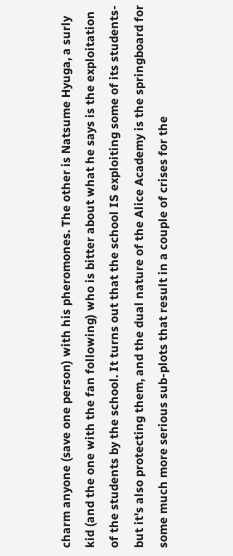charm anyone (save one person) with his pheromones. The other is Natsume Hyuga, a surly kid (and the one with the fan following) who is bitter about what he says is the exploitation of the students by the school. It turns out that the school IS exploiting some of its students- but it's also protecting them, and the dual nature of the Alice Academy is the springboard for some much more serious sub-plots that result in a couple of crises for the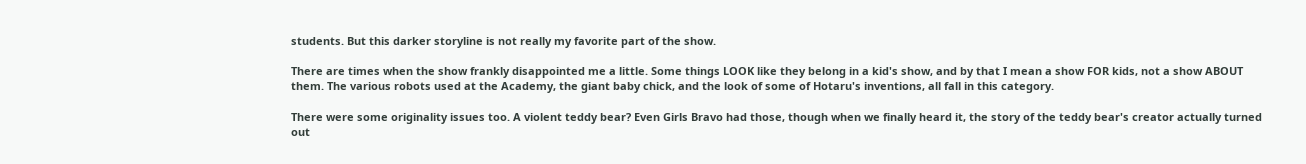students. But this darker storyline is not really my favorite part of the show.

There are times when the show frankly disappointed me a little. Some things LOOK like they belong in a kid's show, and by that I mean a show FOR kids, not a show ABOUT them. The various robots used at the Academy, the giant baby chick, and the look of some of Hotaru's inventions, all fall in this category.

There were some originality issues too. A violent teddy bear? Even Girls Bravo had those, though when we finally heard it, the story of the teddy bear's creator actually turned out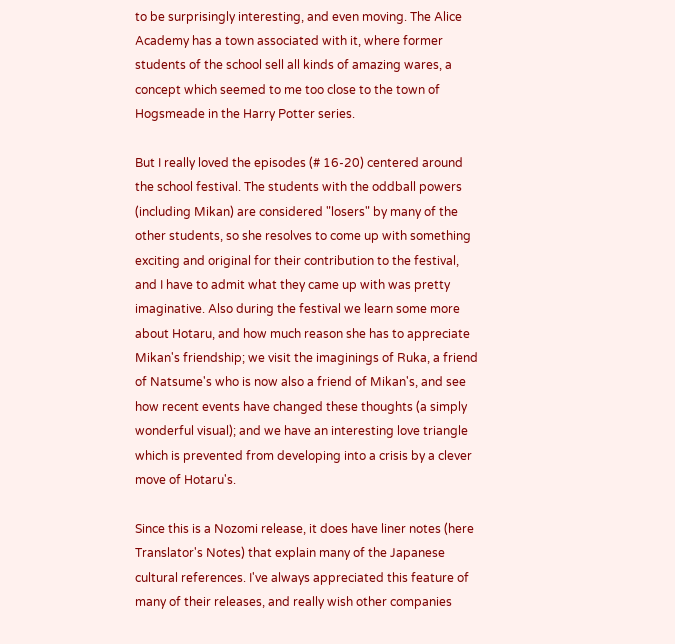to be surprisingly interesting, and even moving. The Alice Academy has a town associated with it, where former students of the school sell all kinds of amazing wares, a concept which seemed to me too close to the town of Hogsmeade in the Harry Potter series.

But I really loved the episodes (# 16-20) centered around the school festival. The students with the oddball powers (including Mikan) are considered "losers" by many of the other students, so she resolves to come up with something exciting and original for their contribution to the festival, and I have to admit what they came up with was pretty imaginative. Also during the festival we learn some more about Hotaru, and how much reason she has to appreciate Mikan's friendship; we visit the imaginings of Ruka, a friend of Natsume's who is now also a friend of Mikan's, and see how recent events have changed these thoughts (a simply wonderful visual); and we have an interesting love triangle which is prevented from developing into a crisis by a clever move of Hotaru's.

Since this is a Nozomi release, it does have liner notes (here Translator's Notes) that explain many of the Japanese cultural references. I've always appreciated this feature of many of their releases, and really wish other companies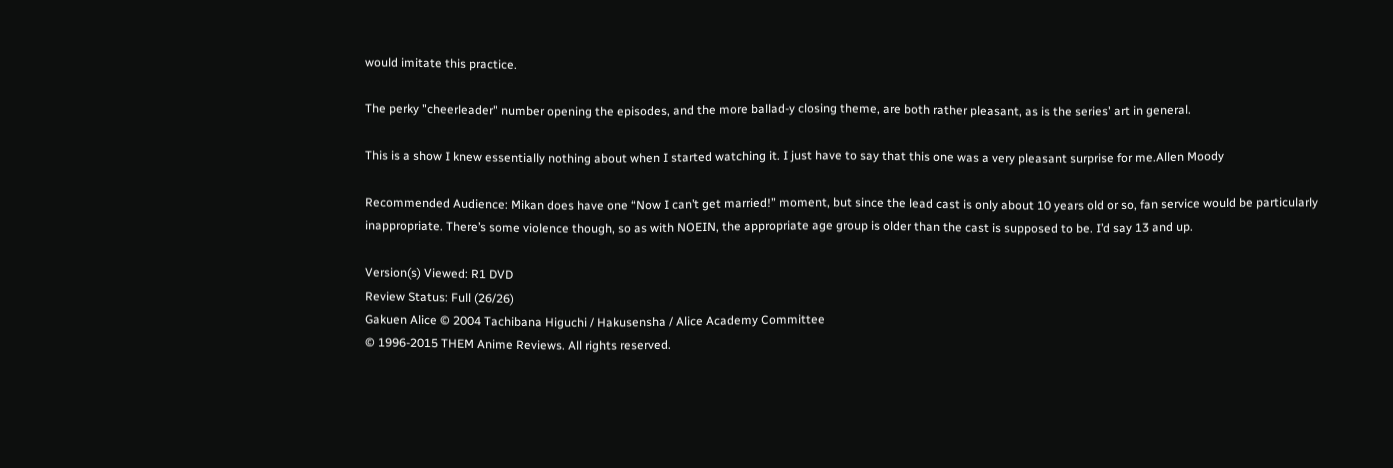would imitate this practice.

The perky "cheerleader" number opening the episodes, and the more ballad-y closing theme, are both rather pleasant, as is the series' art in general.

This is a show I knew essentially nothing about when I started watching it. I just have to say that this one was a very pleasant surprise for me.Allen Moody

Recommended Audience: Mikan does have one “Now I can’t get married!” moment, but since the lead cast is only about 10 years old or so, fan service would be particularly inappropriate. There’s some violence though, so as with NOEIN, the appropriate age group is older than the cast is supposed to be. I’d say 13 and up.

Version(s) Viewed: R1 DVD
Review Status: Full (26/26)
Gakuen Alice © 2004 Tachibana Higuchi / Hakusensha / Alice Academy Committee
© 1996-2015 THEM Anime Reviews. All rights reserved.